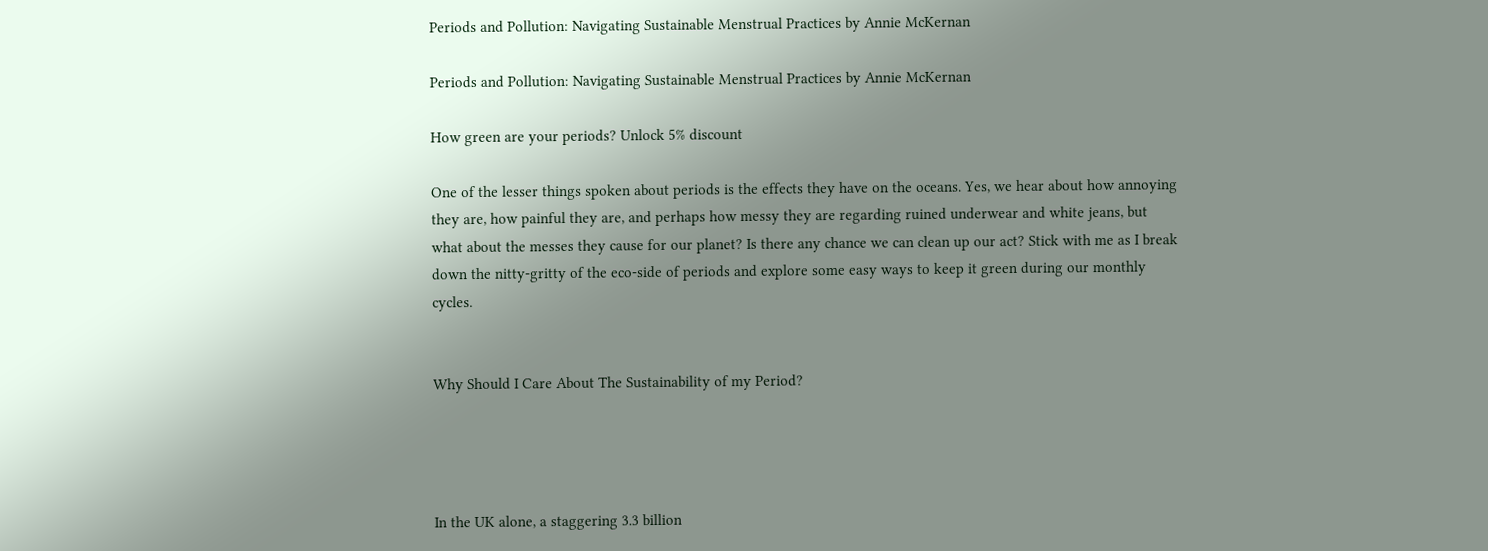Periods and Pollution: Navigating Sustainable Menstrual Practices by Annie McKernan

Periods and Pollution: Navigating Sustainable Menstrual Practices by Annie McKernan

How green are your periods? Unlock 5% discount

One of the lesser things spoken about periods is the effects they have on the oceans. Yes, we hear about how annoying they are, how painful they are, and perhaps how messy they are regarding ruined underwear and white jeans, but what about the messes they cause for our planet? Is there any chance we can clean up our act? Stick with me as I break down the nitty-gritty of the eco-side of periods and explore some easy ways to keep it green during our monthly cycles.


Why Should I Care About The Sustainability of my Period?




In the UK alone, a staggering 3.3 billion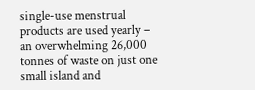single-use menstrual products are used yearly – an overwhelming 26,000 tonnes of waste on just one small island and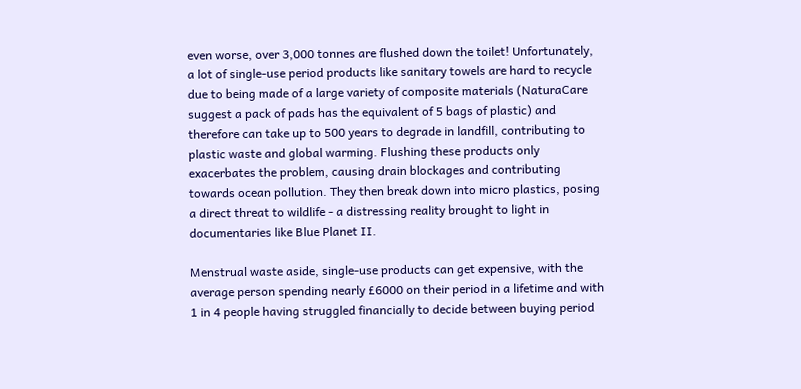even worse, over 3,000 tonnes are flushed down the toilet! Unfortunately, a lot of single-use period products like sanitary towels are hard to recycle due to being made of a large variety of composite materials (NaturaCare suggest a pack of pads has the equivalent of 5 bags of plastic) and therefore can take up to 500 years to degrade in landfill, contributing to plastic waste and global warming. Flushing these products only exacerbates the problem, causing drain blockages and contributing towards ocean pollution. They then break down into micro plastics, posing a direct threat to wildlife - a distressing reality brought to light in documentaries like Blue Planet II.

Menstrual waste aside, single-use products can get expensive, with the average person spending nearly £6000 on their period in a lifetime and with 1 in 4 people having struggled financially to decide between buying period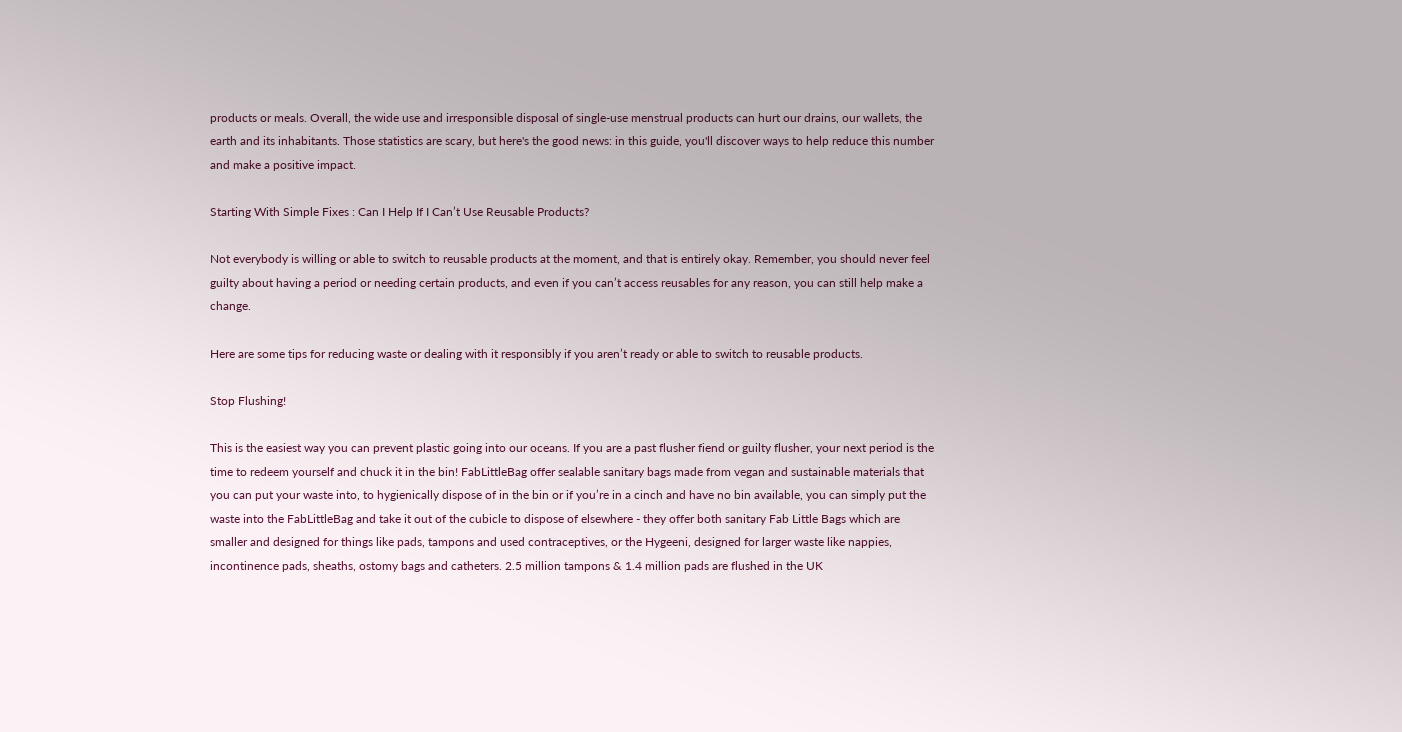products or meals. Overall, the wide use and irresponsible disposal of single-use menstrual products can hurt our drains, our wallets, the earth and its inhabitants. Those statistics are scary, but here's the good news: in this guide, you'll discover ways to help reduce this number and make a positive impact.

Starting With Simple Fixes : Can I Help If I Can’t Use Reusable Products?

Not everybody is willing or able to switch to reusable products at the moment, and that is entirely okay. Remember, you should never feel guilty about having a period or needing certain products, and even if you can’t access reusables for any reason, you can still help make a change.

Here are some tips for reducing waste or dealing with it responsibly if you aren’t ready or able to switch to reusable products.

Stop Flushing!

This is the easiest way you can prevent plastic going into our oceans. If you are a past flusher fiend or guilty flusher, your next period is the time to redeem yourself and chuck it in the bin! FabLittleBag offer sealable sanitary bags made from vegan and sustainable materials that you can put your waste into, to hygienically dispose of in the bin or if you’re in a cinch and have no bin available, you can simply put the waste into the FabLittleBag and take it out of the cubicle to dispose of elsewhere - they offer both sanitary Fab Little Bags which are smaller and designed for things like pads, tampons and used contraceptives, or the Hygeeni, designed for larger waste like nappies, incontinence pads, sheaths, ostomy bags and catheters. 2.5 million tampons & 1.4 million pads are flushed in the UK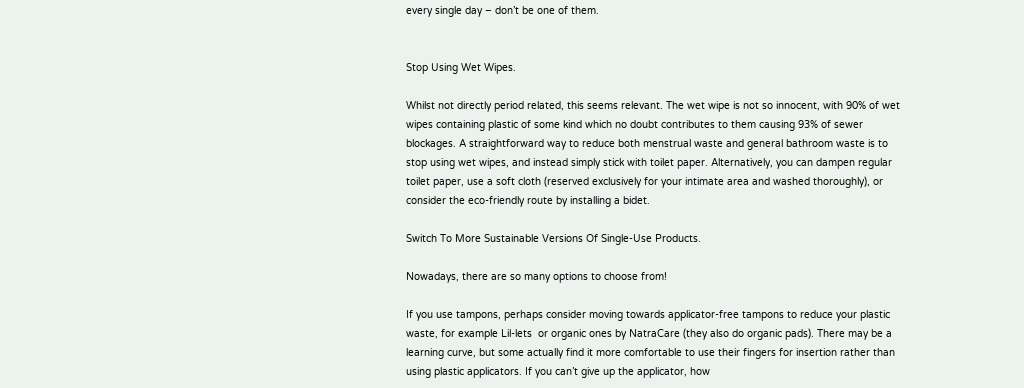every single day – don’t be one of them.


Stop Using Wet Wipes.

Whilst not directly period related, this seems relevant. The wet wipe is not so innocent, with 90% of wet wipes containing plastic of some kind which no doubt contributes to them causing 93% of sewer blockages. A straightforward way to reduce both menstrual waste and general bathroom waste is to stop using wet wipes, and instead simply stick with toilet paper. Alternatively, you can dampen regular toilet paper, use a soft cloth (reserved exclusively for your intimate area and washed thoroughly), or consider the eco-friendly route by installing a bidet.

Switch To More Sustainable Versions Of Single-Use Products.

Nowadays, there are so many options to choose from!

If you use tampons, perhaps consider moving towards applicator-free tampons to reduce your plastic waste, for example Lil-lets  or organic ones by NatraCare (they also do organic pads). There may be a learning curve, but some actually find it more comfortable to use their fingers for insertion rather than using plastic applicators. If you can’t give up the applicator, how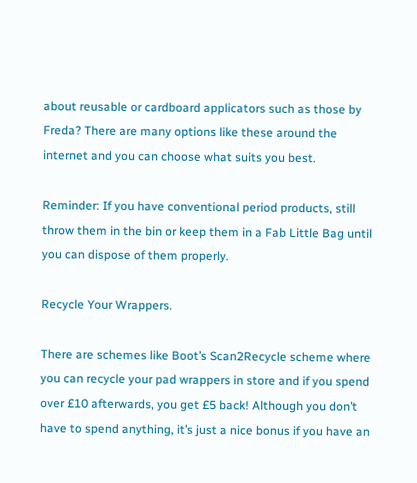about reusable or cardboard applicators such as those by Freda? There are many options like these around the internet and you can choose what suits you best.

Reminder: If you have conventional period products, still throw them in the bin or keep them in a Fab Little Bag until you can dispose of them properly.

Recycle Your Wrappers.

There are schemes like Boot’s Scan2Recycle scheme where you can recycle your pad wrappers in store and if you spend over £10 afterwards, you get £5 back! Although you don’t have to spend anything, it’s just a nice bonus if you have an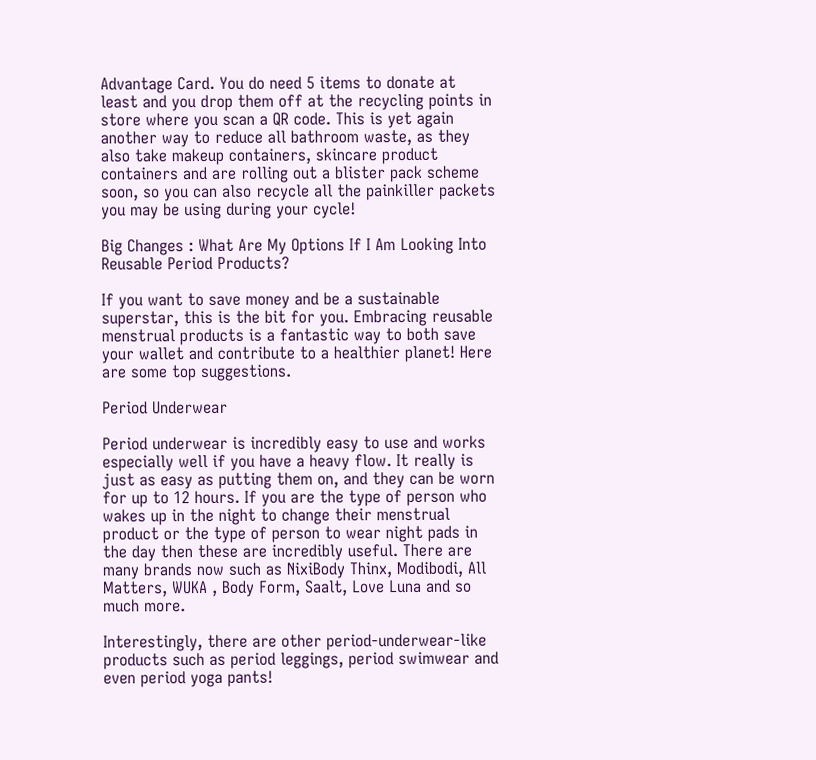Advantage Card. You do need 5 items to donate at least and you drop them off at the recycling points in store where you scan a QR code. This is yet again another way to reduce all bathroom waste, as they also take makeup containers, skincare product containers and are rolling out a blister pack scheme soon, so you can also recycle all the painkiller packets you may be using during your cycle!

Big Changes : What Are My Options If I Am Looking Into Reusable Period Products?

If you want to save money and be a sustainable superstar, this is the bit for you. Embracing reusable menstrual products is a fantastic way to both save your wallet and contribute to a healthier planet! Here are some top suggestions.

Period Underwear

Period underwear is incredibly easy to use and works especially well if you have a heavy flow. It really is just as easy as putting them on, and they can be worn for up to 12 hours. If you are the type of person who wakes up in the night to change their menstrual product or the type of person to wear night pads in the day then these are incredibly useful. There are many brands now such as NixiBody Thinx, Modibodi, All Matters, WUKA , Body Form, Saalt, Love Luna and so much more.

Interestingly, there are other period-underwear-like products such as period leggings, period swimwear and even period yoga pants!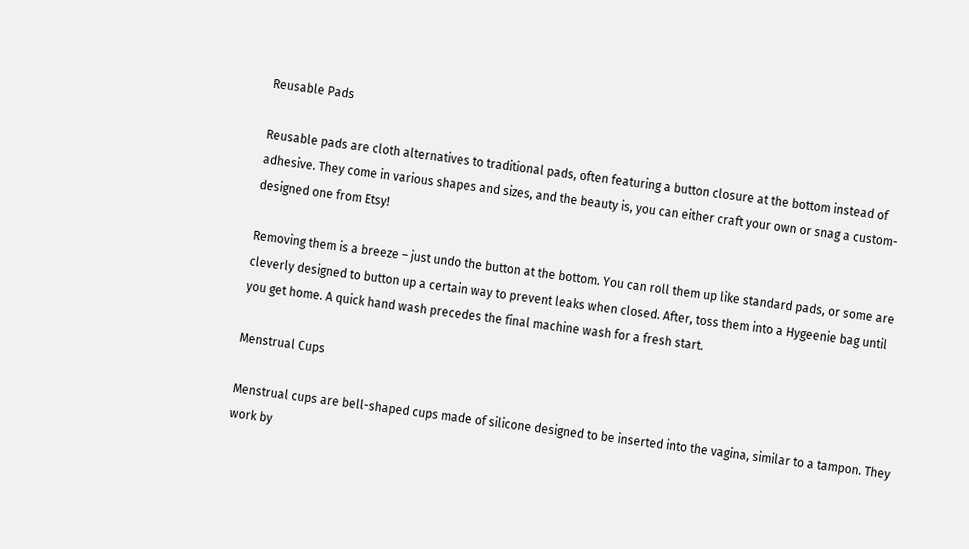Reusable Pads

Reusable pads are cloth alternatives to traditional pads, often featuring a button closure at the bottom instead of adhesive. They come in various shapes and sizes, and the beauty is, you can either craft your own or snag a custom-designed one from Etsy!

Removing them is a breeze – just undo the button at the bottom. You can roll them up like standard pads, or some are cleverly designed to button up a certain way to prevent leaks when closed. After, toss them into a Hygeenie bag until you get home. A quick hand wash precedes the final machine wash for a fresh start.

Menstrual Cups

Menstrual cups are bell-shaped cups made of silicone designed to be inserted into the vagina, similar to a tampon. They work by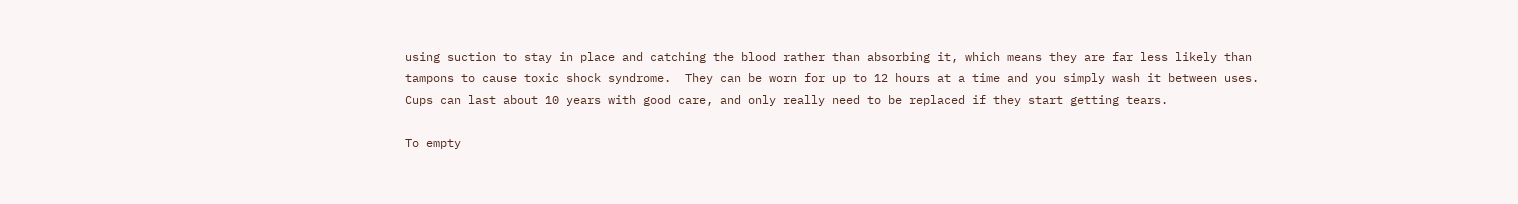using suction to stay in place and catching the blood rather than absorbing it, which means they are far less likely than tampons to cause toxic shock syndrome.  They can be worn for up to 12 hours at a time and you simply wash it between uses. Cups can last about 10 years with good care, and only really need to be replaced if they start getting tears.

To empty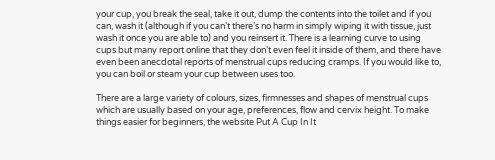your cup, you break the seal, take it out, dump the contents into the toilet and if you can, wash it (although if you can’t there’s no harm in simply wiping it with tissue, just wash it once you are able to) and you reinsert it. There is a learning curve to using cups but many report online that they don’t even feel it inside of them, and there have even been anecdotal reports of menstrual cups reducing cramps. If you would like to, you can boil or steam your cup between uses too.

There are a large variety of colours, sizes, firmnesses and shapes of menstrual cups which are usually based on your age, preferences, flow and cervix height. To make things easier for beginners, the website Put A Cup In It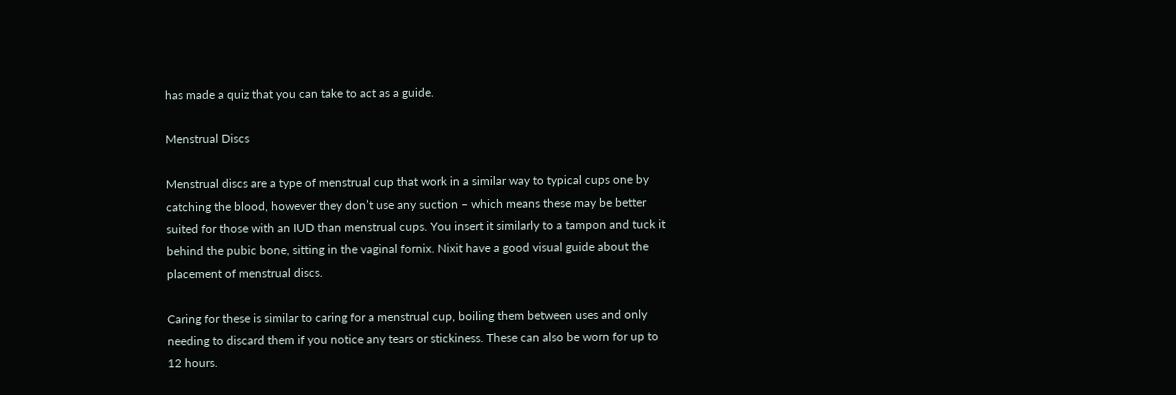has made a quiz that you can take to act as a guide.

Menstrual Discs

Menstrual discs are a type of menstrual cup that work in a similar way to typical cups one by catching the blood, however they don’t use any suction – which means these may be better suited for those with an IUD than menstrual cups. You insert it similarly to a tampon and tuck it behind the pubic bone, sitting in the vaginal fornix. Nixit have a good visual guide about the placement of menstrual discs.

Caring for these is similar to caring for a menstrual cup, boiling them between uses and only needing to discard them if you notice any tears or stickiness. These can also be worn for up to 12 hours.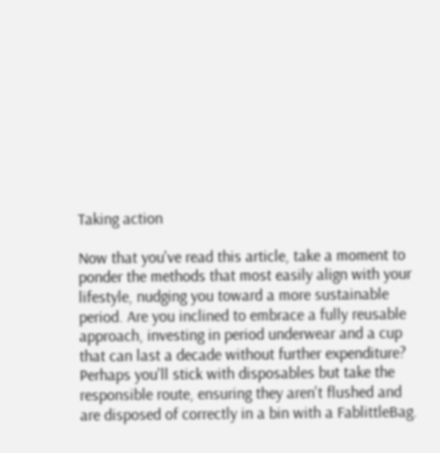Taking action

Now that you've read this article, take a moment to ponder the methods that most easily align with your lifestyle, nudging you toward a more sustainable period. Are you inclined to embrace a fully reusable approach, investing in period underwear and a cup that can last a decade without further expenditure? Perhaps you'll stick with disposables but take the responsible route, ensuring they aren't flushed and are disposed of correctly in a bin with a FablittleBag.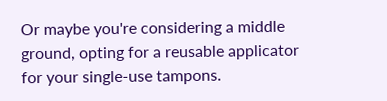Or maybe you're considering a middle ground, opting for a reusable applicator for your single-use tampons.